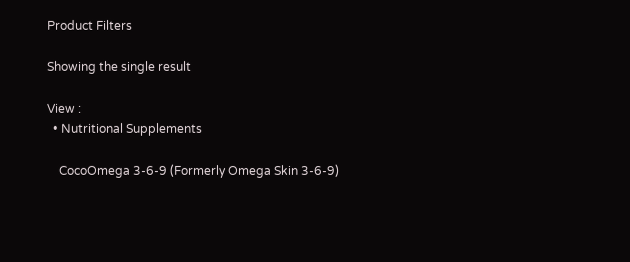Product Filters

Showing the single result

View :
  • Nutritional Supplements

    CocoOmega 3-6-9 (Formerly Omega Skin 3-6-9)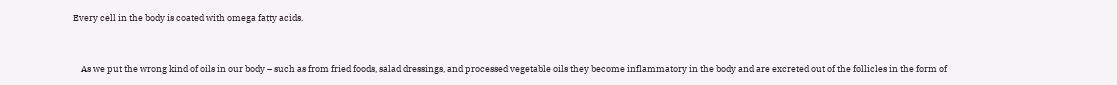Every cell in the body is coated with omega fatty acids.


    As we put the wrong kind of oils in our body – such as from fried foods, salad dressings, and processed vegetable oils they become inflammatory in the body and are excreted out of the follicles in the form of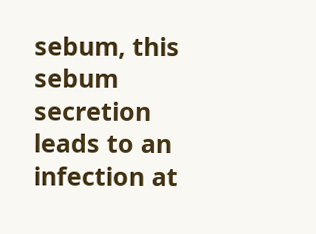sebum, this sebum secretion leads to an infection at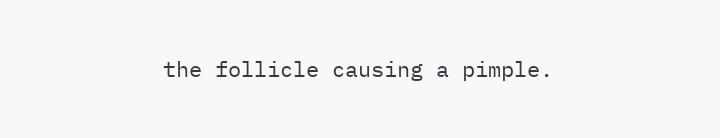the follicle causing a pimple.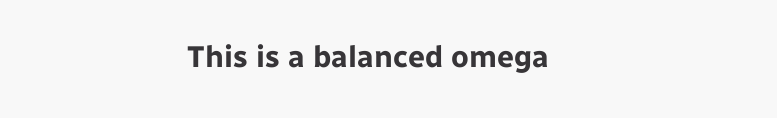This is a balanced omega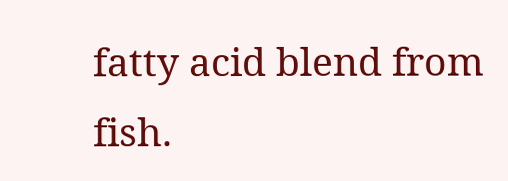fatty acid blend from fish.